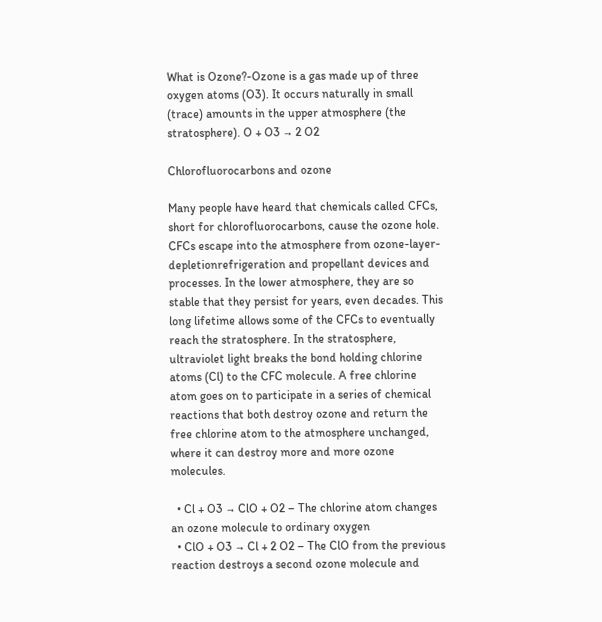What is Ozone?-Ozone is a gas made up of three oxygen atoms (O3). It occurs naturally in small (trace) amounts in the upper atmosphere (the stratosphere). O + O3 → 2 O2

Chlorofluorocarbons and ozone

Many people have heard that chemicals called CFCs, short for chlorofluorocarbons, cause the ozone hole. CFCs escape into the atmosphere from ozone-layer-depletionrefrigeration and propellant devices and processes. In the lower atmosphere, they are so stable that they persist for years, even decades. This long lifetime allows some of the CFCs to eventually reach the stratosphere. In the stratosphere, ultraviolet light breaks the bond holding chlorine atoms (Cl) to the CFC molecule. A free chlorine atom goes on to participate in a series of chemical reactions that both destroy ozone and return the free chlorine atom to the atmosphere unchanged, where it can destroy more and more ozone molecules.

  • Cl + O3 → ClO + O2 – The chlorine atom changes an ozone molecule to ordinary oxygen
  • ClO + O3 → Cl + 2 O2 – The ClO from the previous reaction destroys a second ozone molecule and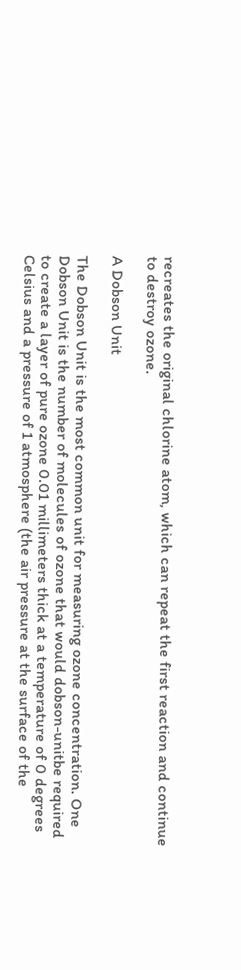recreates the original chlorine atom, which can repeat the first reaction and continue to destroy ozone.

A Dobson Unit

The Dobson Unit is the most common unit for measuring ozone concentration. One Dobson Unit is the number of molecules of ozone that would dobson-unitbe required to create a layer of pure ozone 0.01 millimeters thick at a temperature of 0 degrees Celsius and a pressure of 1 atmosphere (the air pressure at the surface of the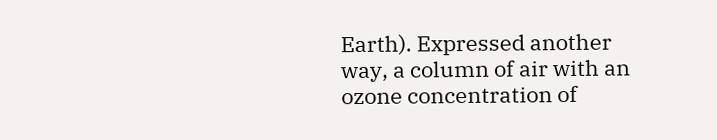Earth). Expressed another way, a column of air with an ozone concentration of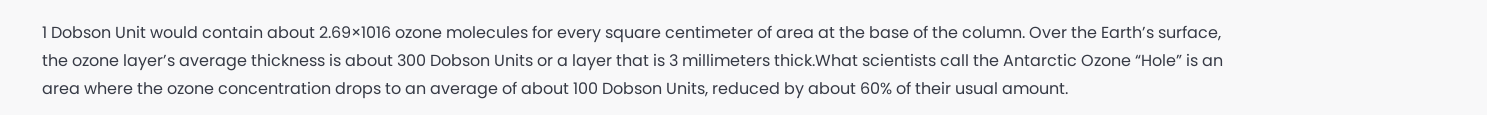1 Dobson Unit would contain about 2.69×1016 ozone molecules for every square centimeter of area at the base of the column. Over the Earth’s surface, the ozone layer’s average thickness is about 300 Dobson Units or a layer that is 3 millimeters thick.What scientists call the Antarctic Ozone “Hole” is an area where the ozone concentration drops to an average of about 100 Dobson Units, reduced by about 60% of their usual amount.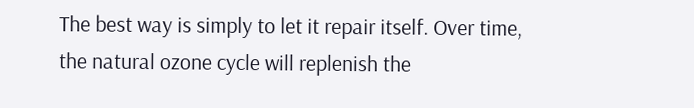The best way is simply to let it repair itself. Over time, the natural ozone cycle will replenish the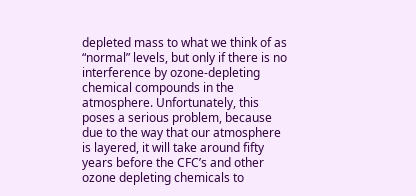depleted mass to what we think of as “normal” levels, but only if there is no interference by ozone-depleting chemical compounds in the atmosphere. Unfortunately, this poses a serious problem, because due to the way that our atmosphere is layered, it will take around fifty years before the CFC’s and other ozone depleting chemicals to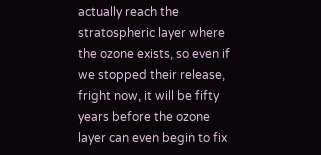actually reach the stratospheric layer where the ozone exists, so even if we stopped their release, fright now, it will be fifty years before the ozone layer can even begin to fix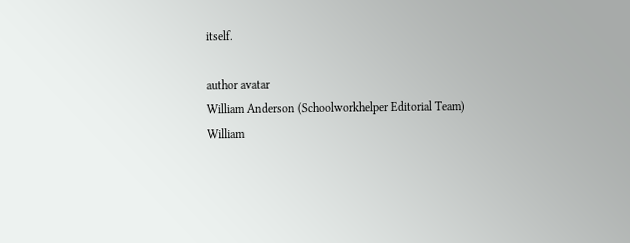itself.

author avatar
William Anderson (Schoolworkhelper Editorial Team)
William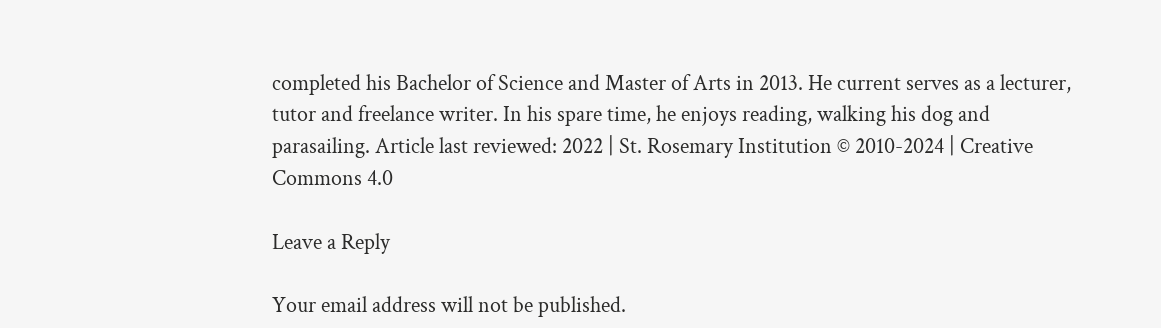completed his Bachelor of Science and Master of Arts in 2013. He current serves as a lecturer, tutor and freelance writer. In his spare time, he enjoys reading, walking his dog and parasailing. Article last reviewed: 2022 | St. Rosemary Institution © 2010-2024 | Creative Commons 4.0

Leave a Reply

Your email address will not be published.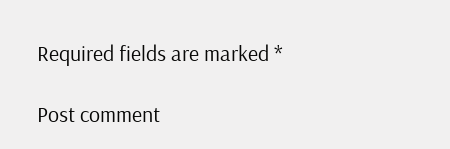Required fields are marked *

Post comment